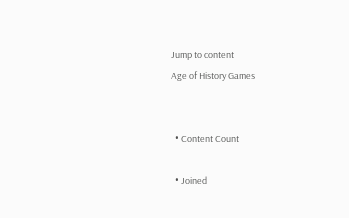Jump to content
Age of History Games


  • Content Count

  • Joined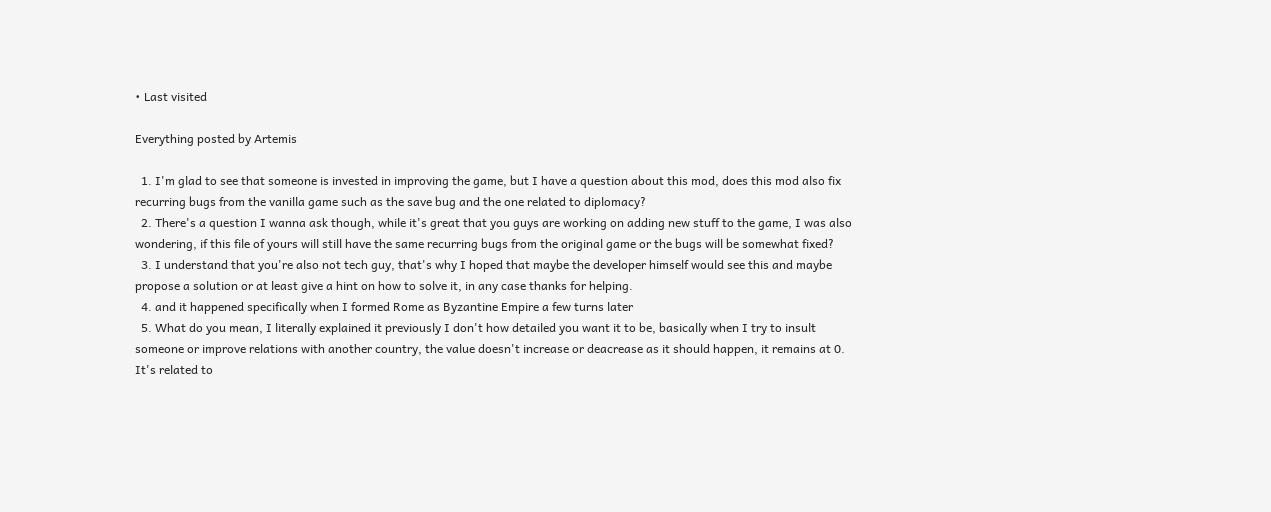• Last visited

Everything posted by Artemis

  1. I'm glad to see that someone is invested in improving the game, but I have a question about this mod, does this mod also fix recurring bugs from the vanilla game such as the save bug and the one related to diplomacy?
  2. There's a question I wanna ask though, while it's great that you guys are working on adding new stuff to the game, I was also wondering, if this file of yours will still have the same recurring bugs from the original game or the bugs will be somewhat fixed?
  3. I understand that you're also not tech guy, that's why I hoped that maybe the developer himself would see this and maybe propose a solution or at least give a hint on how to solve it, in any case thanks for helping.
  4. and it happened specifically when I formed Rome as Byzantine Empire a few turns later
  5. What do you mean, I literally explained it previously I don't how detailed you want it to be, basically when I try to insult someone or improve relations with another country, the value doesn't increase or deacrease as it should happen, it remains at 0. It's related to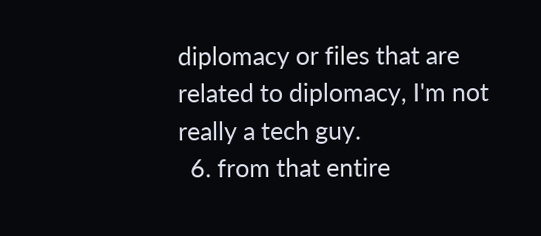diplomacy or files that are related to diplomacy, I'm not really a tech guy.
  6. from that entire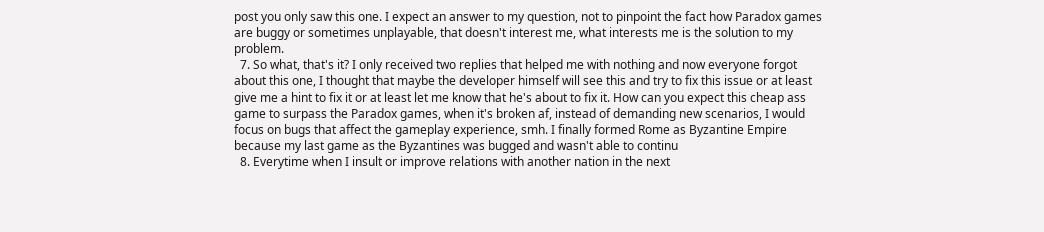post you only saw this one. I expect an answer to my question, not to pinpoint the fact how Paradox games are buggy or sometimes unplayable, that doesn't interest me, what interests me is the solution to my problem.
  7. So what, that's it? I only received two replies that helped me with nothing and now everyone forgot about this one, I thought that maybe the developer himself will see this and try to fix this issue or at least give me a hint to fix it or at least let me know that he's about to fix it. How can you expect this cheap ass game to surpass the Paradox games, when it's broken af, instead of demanding new scenarios, I would focus on bugs that affect the gameplay experience, smh. I finally formed Rome as Byzantine Empire because my last game as the Byzantines was bugged and wasn't able to continu
  8. Everytime when I insult or improve relations with another nation in the next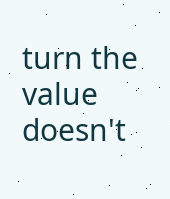turn the value doesn't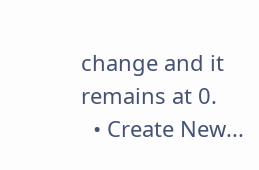change and it remains at 0.
  • Create New...